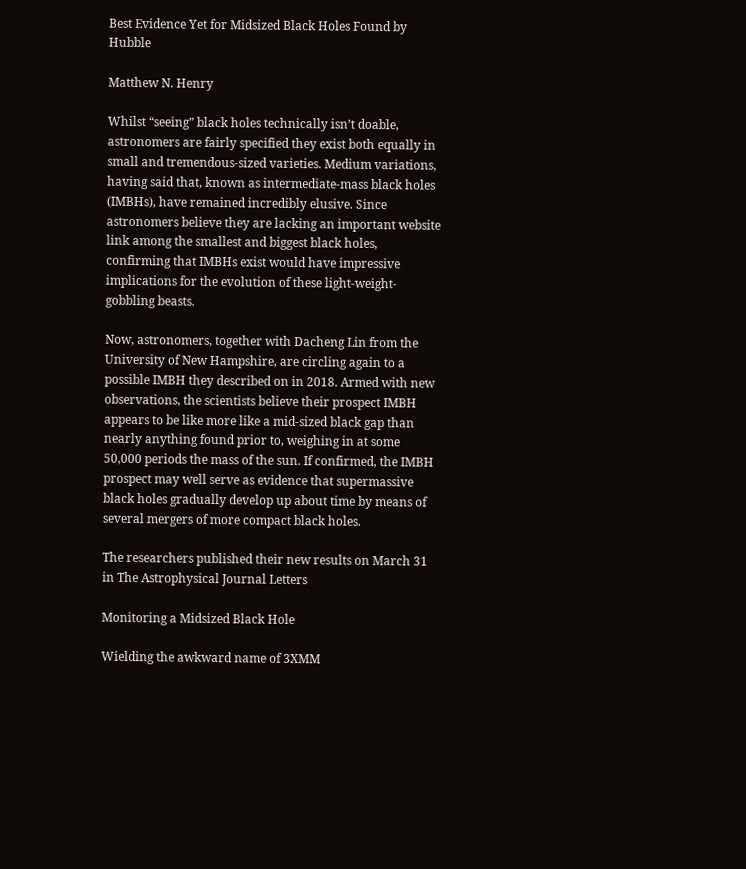Best Evidence Yet for Midsized Black Holes Found by Hubble

Matthew N. Henry

Whilst “seeing” black holes technically isn’t doable, astronomers are fairly specified they exist both equally in small and tremendous-sized varieties. Medium variations, having said that, known as intermediate-mass black holes (IMBHs), have remained incredibly elusive. Since astronomers believe they are lacking an important website link among the smallest and biggest black holes, confirming that IMBHs exist would have impressive implications for the evolution of these light-weight-gobbling beasts.

Now, astronomers, together with Dacheng Lin from the University of New Hampshire, are circling again to a possible IMBH they described on in 2018. Armed with new observations, the scientists believe their prospect IMBH appears to be like more like a mid-sized black gap than nearly anything found prior to, weighing in at some 50,000 periods the mass of the sun. If confirmed, the IMBH prospect may well serve as evidence that supermassive black holes gradually develop up about time by means of several mergers of more compact black holes.

The researchers published their new results on March 31 in The Astrophysical Journal Letters

Monitoring a Midsized Black Hole

Wielding the awkward name of 3XMM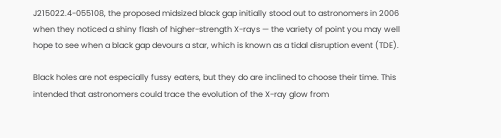J215022.4-055108, the proposed midsized black gap initially stood out to astronomers in 2006 when they noticed a shiny flash of higher-strength X-rays — the variety of point you may well hope to see when a black gap devours a star, which is known as a tidal disruption event (TDE).

Black holes are not especially fussy eaters, but they do are inclined to choose their time. This intended that astronomers could trace the evolution of the X-ray glow from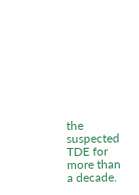the suspected TDE for more than a decade.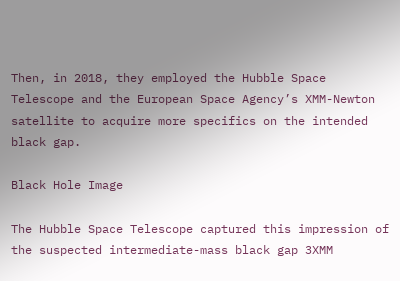Then, in 2018, they employed the Hubble Space Telescope and the European Space Agency’s XMM-Newton satellite to acquire more specifics on the intended black gap.

Black Hole Image

The Hubble Space Telescope captured this impression of the suspected intermediate-mass black gap 3XMM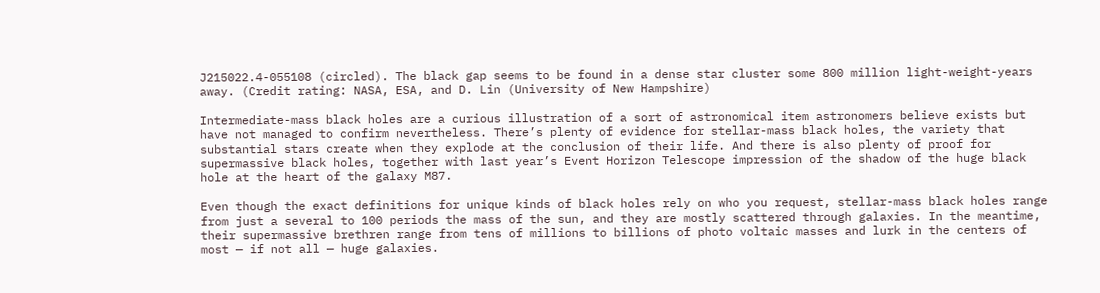J215022.4-055108 (circled). The black gap seems to be found in a dense star cluster some 800 million light-weight-years away. (Credit rating: NASA, ESA, and D. Lin (University of New Hampshire)

Intermediate-mass black holes are a curious illustration of a sort of astronomical item astronomers believe exists but have not managed to confirm nevertheless. There’s plenty of evidence for stellar-mass black holes, the variety that substantial stars create when they explode at the conclusion of their life. And there is also plenty of proof for supermassive black holes, together with last year’s Event Horizon Telescope impression of the shadow of the huge black hole at the heart of the galaxy M87.

Even though the exact definitions for unique kinds of black holes rely on who you request, stellar-mass black holes range from just a several to 100 periods the mass of the sun, and they are mostly scattered through galaxies. In the meantime, their supermassive brethren range from tens of millions to billions of photo voltaic masses and lurk in the centers of most — if not all — huge galaxies.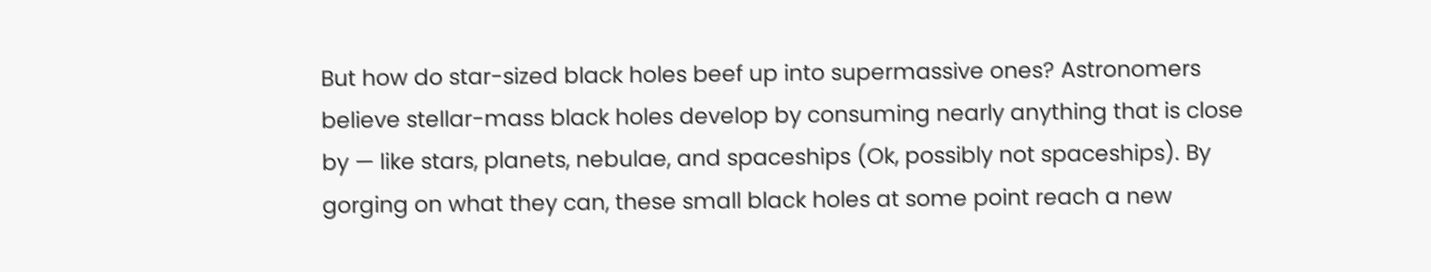But how do star-sized black holes beef up into supermassive ones? Astronomers believe stellar-mass black holes develop by consuming nearly anything that is close by — like stars, planets, nebulae, and spaceships (Ok, possibly not spaceships). By gorging on what they can, these small black holes at some point reach a new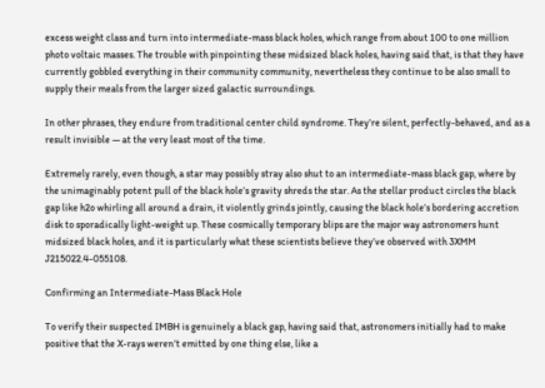excess weight class and turn into intermediate-mass black holes, which range from about 100 to one million photo voltaic masses. The trouble with pinpointing these midsized black holes, having said that, is that they have currently gobbled everything in their community community, nevertheless they continue to be also small to supply their meals from the larger sized galactic surroundings.

In other phrases, they endure from traditional center child syndrome. They’re silent, perfectly-behaved, and as a result invisible — at the very least most of the time.

Extremely rarely, even though, a star may possibly stray also shut to an intermediate-mass black gap, where by the unimaginably potent pull of the black hole’s gravity shreds the star. As the stellar product circles the black gap like h2o whirling all around a drain, it violently grinds jointly, causing the black hole’s bordering accretion disk to sporadically light-weight up. These cosmically temporary blips are the major way astronomers hunt midsized black holes, and it is particularly what these scientists believe they’ve observed with 3XMM J215022.4-055108.

Confirming an Intermediate-Mass Black Hole

To verify their suspected IMBH is genuinely a black gap, having said that, astronomers initially had to make positive that the X-rays weren’t emitted by one thing else, like a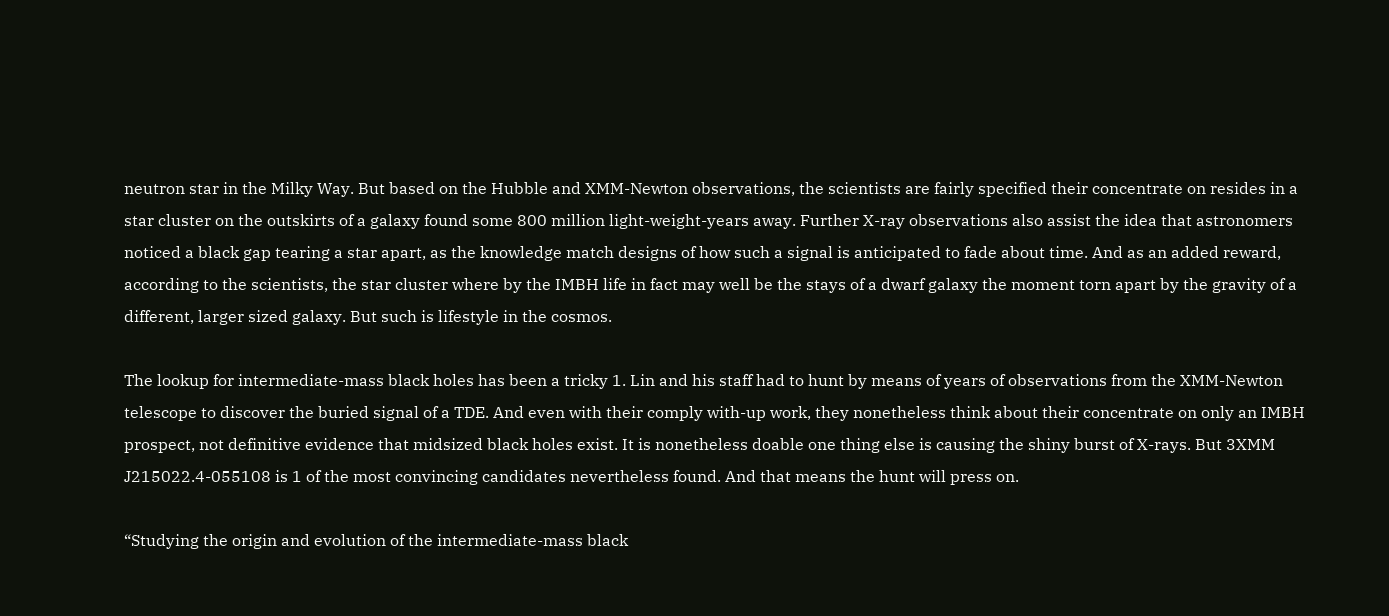neutron star in the Milky Way. But based on the Hubble and XMM-Newton observations, the scientists are fairly specified their concentrate on resides in a star cluster on the outskirts of a galaxy found some 800 million light-weight-years away. Further X-ray observations also assist the idea that astronomers noticed a black gap tearing a star apart, as the knowledge match designs of how such a signal is anticipated to fade about time. And as an added reward, according to the scientists, the star cluster where by the IMBH life in fact may well be the stays of a dwarf galaxy the moment torn apart by the gravity of a different, larger sized galaxy. But such is lifestyle in the cosmos.

The lookup for intermediate-mass black holes has been a tricky 1. Lin and his staff had to hunt by means of years of observations from the XMM-Newton telescope to discover the buried signal of a TDE. And even with their comply with-up work, they nonetheless think about their concentrate on only an IMBH prospect, not definitive evidence that midsized black holes exist. It is nonetheless doable one thing else is causing the shiny burst of X-rays. But 3XMM J215022.4-055108 is 1 of the most convincing candidates nevertheless found. And that means the hunt will press on.

“Studying the origin and evolution of the intermediate-mass black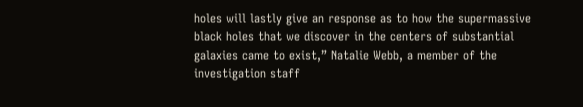holes will lastly give an response as to how the supermassive black holes that we discover in the centers of substantial galaxies came to exist,” Natalie Webb, a member of the investigation staff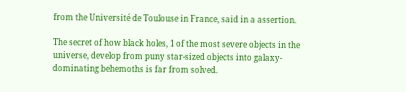from the Université de Toulouse in France, said in a assertion.

The secret of how black holes, 1 of the most severe objects in the universe, develop from puny star-sized objects into galaxy-dominating behemoths is far from solved.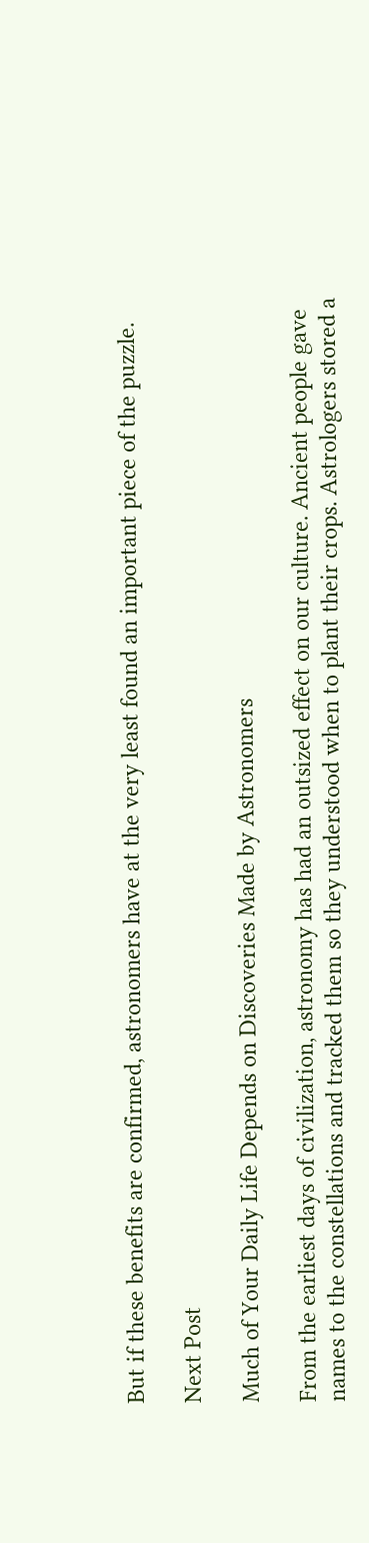But if these benefits are confirmed, astronomers have at the very least found an important piece of the puzzle.

Next Post

Much of Your Daily Life Depends on Discoveries Made by Astronomers

From the earliest days of civilization, astronomy has had an outsized effect on our culture. Ancient people gave names to the constellations and tracked them so they understood when to plant their crops. Astrologers stored a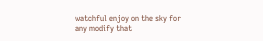watchful enjoy on the sky for any modify that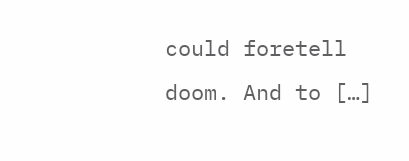could foretell doom. And to […]